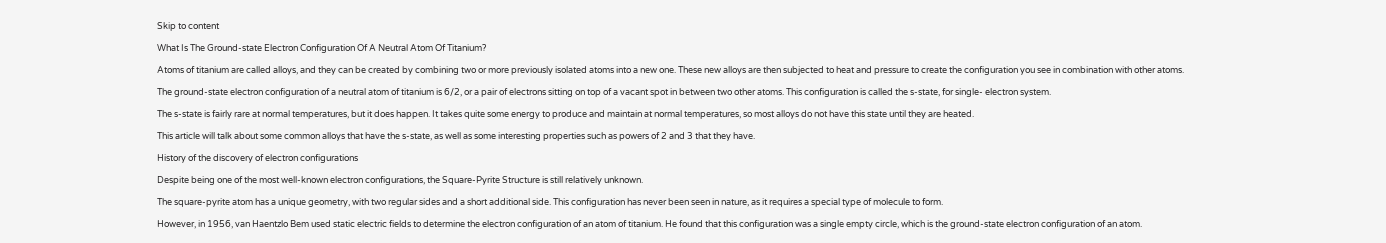Skip to content

What Is The Ground-state Electron Configuration Of A Neutral Atom Of Titanium?

Atoms of titanium are called alloys, and they can be created by combining two or more previously isolated atoms into a new one. These new alloys are then subjected to heat and pressure to create the configuration you see in combination with other atoms.

The ground-state electron configuration of a neutral atom of titanium is 6/2, or a pair of electrons sitting on top of a vacant spot in between two other atoms. This configuration is called the s-state, for single- electron system.

The s-state is fairly rare at normal temperatures, but it does happen. It takes quite some energy to produce and maintain at normal temperatures, so most alloys do not have this state until they are heated.

This article will talk about some common alloys that have the s-state, as well as some interesting properties such as powers of 2 and 3 that they have.

History of the discovery of electron configurations

Despite being one of the most well-known electron configurations, the Square-Pyrite Structure is still relatively unknown.

The square-pyrite atom has a unique geometry, with two regular sides and a short additional side. This configuration has never been seen in nature, as it requires a special type of molecule to form.

However, in 1956, van Haentzlo Bem used static electric fields to determine the electron configuration of an atom of titanium. He found that this configuration was a single empty circle, which is the ground-state electron configuration of an atom.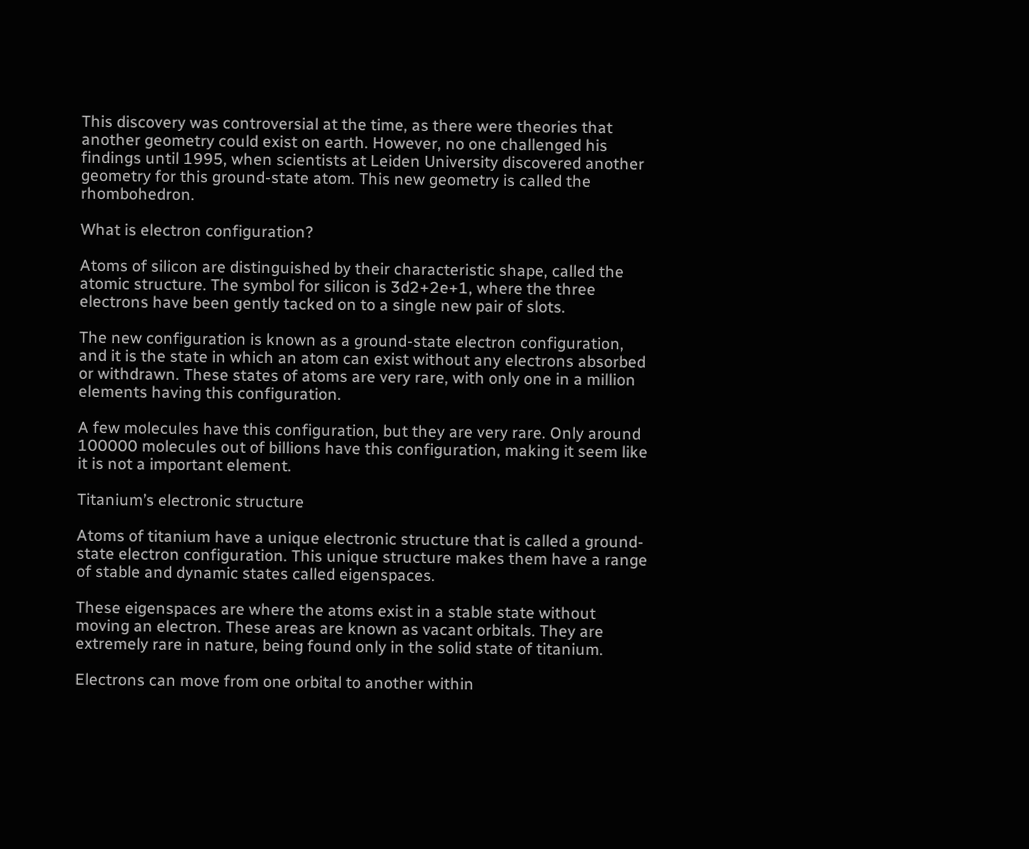This discovery was controversial at the time, as there were theories that another geometry could exist on earth. However, no one challenged his findings until 1995, when scientists at Leiden University discovered another geometry for this ground-state atom. This new geometry is called the rhombohedron.

What is electron configuration?

Atoms of silicon are distinguished by their characteristic shape, called the atomic structure. The symbol for silicon is 3d2+2e+1, where the three electrons have been gently tacked on to a single new pair of slots.

The new configuration is known as a ground-state electron configuration, and it is the state in which an atom can exist without any electrons absorbed or withdrawn. These states of atoms are very rare, with only one in a million elements having this configuration.

A few molecules have this configuration, but they are very rare. Only around 100000 molecules out of billions have this configuration, making it seem like it is not a important element.

Titanium’s electronic structure

Atoms of titanium have a unique electronic structure that is called a ground-state electron configuration. This unique structure makes them have a range of stable and dynamic states called eigenspaces.

These eigenspaces are where the atoms exist in a stable state without moving an electron. These areas are known as vacant orbitals. They are extremely rare in nature, being found only in the solid state of titanium.

Electrons can move from one orbital to another within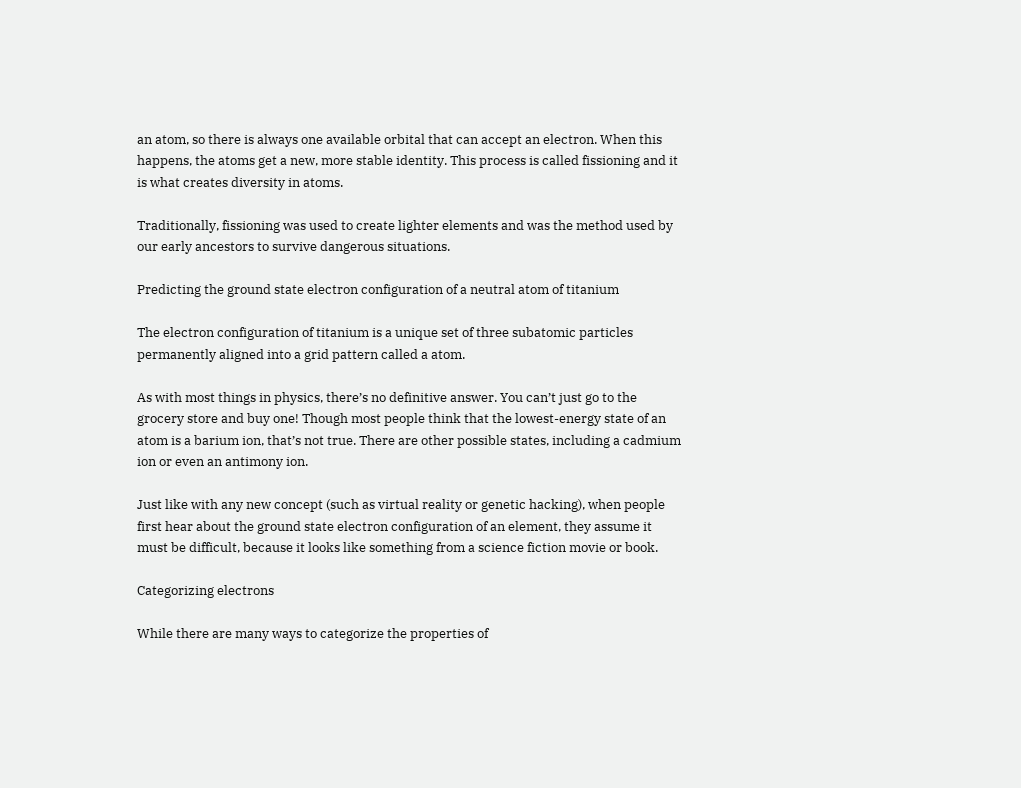an atom, so there is always one available orbital that can accept an electron. When this happens, the atoms get a new, more stable identity. This process is called fissioning and it is what creates diversity in atoms.

Traditionally, fissioning was used to create lighter elements and was the method used by our early ancestors to survive dangerous situations.

Predicting the ground state electron configuration of a neutral atom of titanium

The electron configuration of titanium is a unique set of three subatomic particles permanently aligned into a grid pattern called a atom.

As with most things in physics, there’s no definitive answer. You can’t just go to the grocery store and buy one! Though most people think that the lowest-energy state of an atom is a barium ion, that’s not true. There are other possible states, including a cadmium ion or even an antimony ion.

Just like with any new concept (such as virtual reality or genetic hacking), when people first hear about the ground state electron configuration of an element, they assume it must be difficult, because it looks like something from a science fiction movie or book.

Categorizing electrons

While there are many ways to categorize the properties of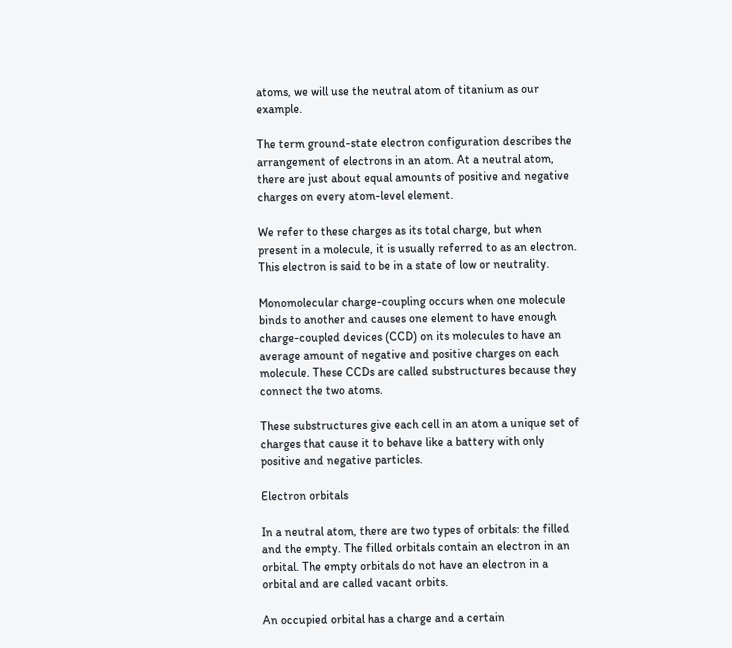atoms, we will use the neutral atom of titanium as our example.

The term ground-state electron configuration describes the arrangement of electrons in an atom. At a neutral atom, there are just about equal amounts of positive and negative charges on every atom-level element.

We refer to these charges as its total charge, but when present in a molecule, it is usually referred to as an electron. This electron is said to be in a state of low or neutrality.

Monomolecular charge-coupling occurs when one molecule binds to another and causes one element to have enough charge-coupled devices (CCD) on its molecules to have an average amount of negative and positive charges on each molecule. These CCDs are called substructures because they connect the two atoms.

These substructures give each cell in an atom a unique set of charges that cause it to behave like a battery with only positive and negative particles.

Electron orbitals

In a neutral atom, there are two types of orbitals: the filled and the empty. The filled orbitals contain an electron in an orbital. The empty orbitals do not have an electron in a orbital and are called vacant orbits.

An occupied orbital has a charge and a certain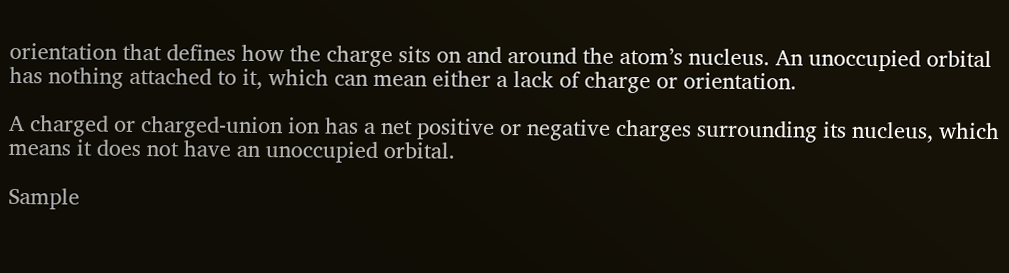orientation that defines how the charge sits on and around the atom’s nucleus. An unoccupied orbital has nothing attached to it, which can mean either a lack of charge or orientation.

A charged or charged-union ion has a net positive or negative charges surrounding its nucleus, which means it does not have an unoccupied orbital.

Sample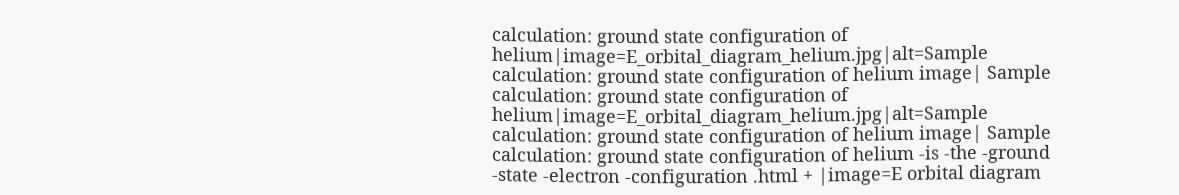calculation: ground state configuration of helium|image=E_orbital_diagram_helium.jpg|alt=Sample calculation: ground state configuration of helium image| Sample calculation: ground state configuration of helium|image=E_orbital_diagram_helium.jpg|alt=Sample calculation: ground state configuration of helium image| Sample calculation: ground state configuration of helium -is -the -ground -state -electron -configuration .html + |image=E orbital diagram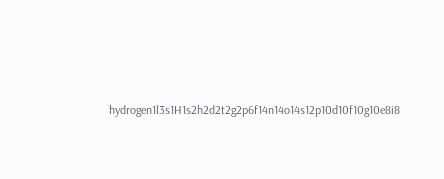hydrogen1l3s1H1s2h2d2t2g2p6f14n14o14s12p10d10f10g10e8i8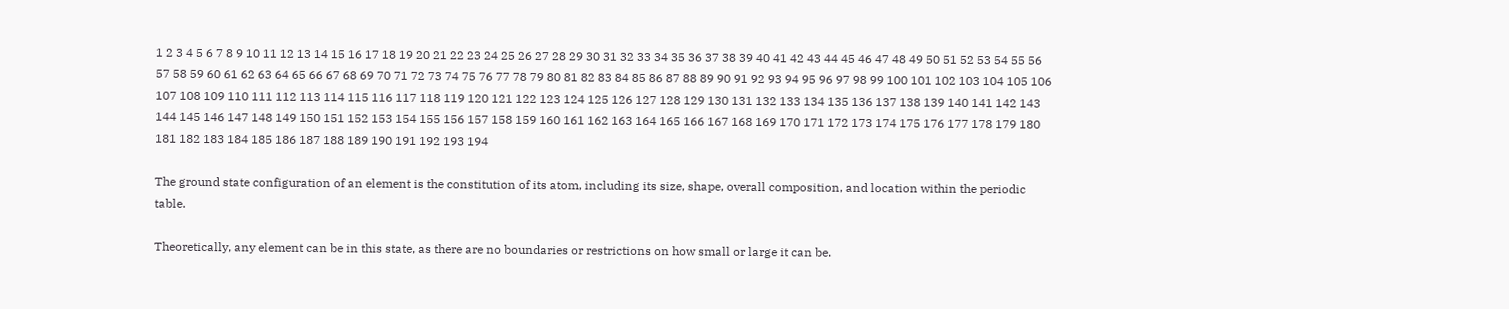1 2 3 4 5 6 7 8 9 10 11 12 13 14 15 16 17 18 19 20 21 22 23 24 25 26 27 28 29 30 31 32 33 34 35 36 37 38 39 40 41 42 43 44 45 46 47 48 49 50 51 52 53 54 55 56 57 58 59 60 61 62 63 64 65 66 67 68 69 70 71 72 73 74 75 76 77 78 79 80 81 82 83 84 85 86 87 88 89 90 91 92 93 94 95 96 97 98 99 100 101 102 103 104 105 106 107 108 109 110 111 112 113 114 115 116 117 118 119 120 121 122 123 124 125 126 127 128 129 130 131 132 133 134 135 136 137 138 139 140 141 142 143 144 145 146 147 148 149 150 151 152 153 154 155 156 157 158 159 160 161 162 163 164 165 166 167 168 169 170 171 172 173 174 175 176 177 178 179 180 181 182 183 184 185 186 187 188 189 190 191 192 193 194

The ground state configuration of an element is the constitution of its atom, including its size, shape, overall composition, and location within the periodic table.

Theoretically, any element can be in this state, as there are no boundaries or restrictions on how small or large it can be.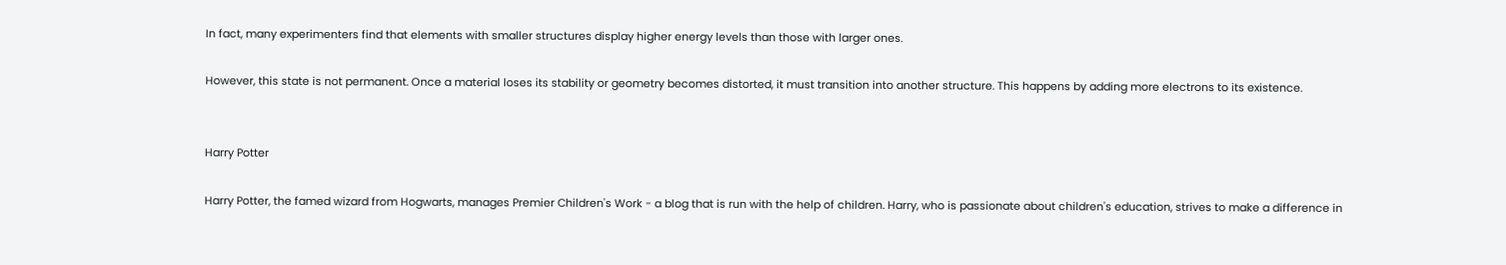In fact, many experimenters find that elements with smaller structures display higher energy levels than those with larger ones.

However, this state is not permanent. Once a material loses its stability or geometry becomes distorted, it must transition into another structure. This happens by adding more electrons to its existence.


Harry Potter

Harry Potter, the famed wizard from Hogwarts, manages Premier Children's Work - a blog that is run with the help of children. Harry, who is passionate about children's education, strives to make a difference in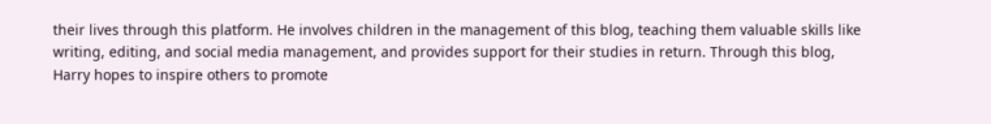their lives through this platform. He involves children in the management of this blog, teaching them valuable skills like writing, editing, and social media management, and provides support for their studies in return. Through this blog, Harry hopes to inspire others to promote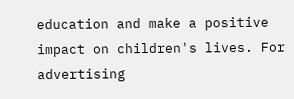education and make a positive impact on children's lives. For advertising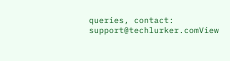queries, contact: support@techlurker.comView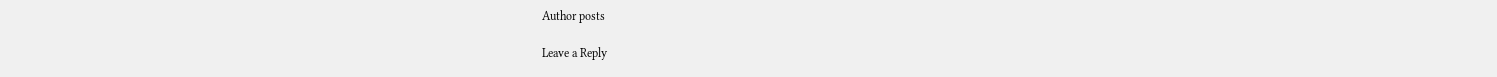Author posts

Leave a Reply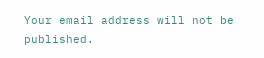Your email address will not be published.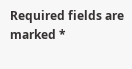Required fields are marked *